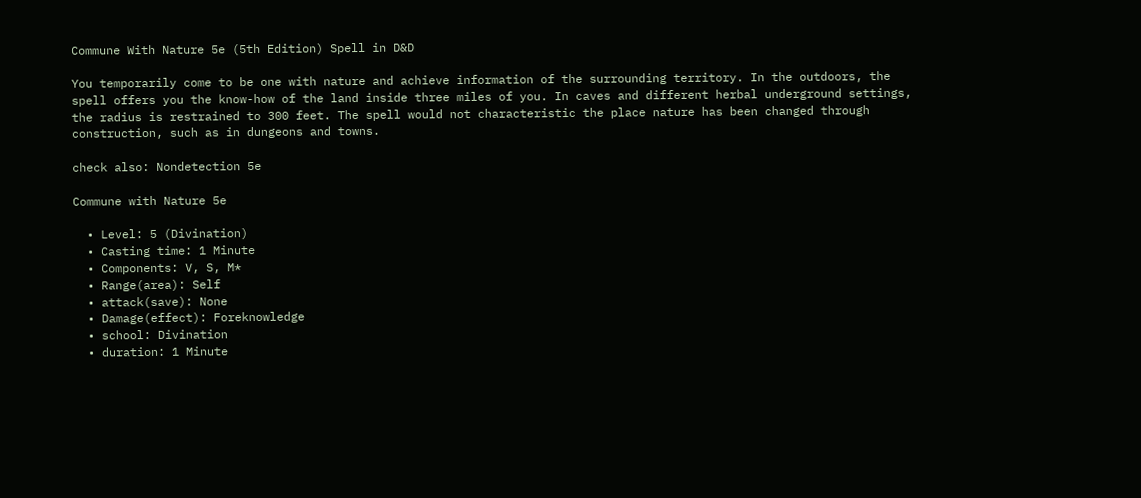Commune With Nature 5e (5th Edition) Spell in D&D

You temporarily come to be one with nature and achieve information of the surrounding territory. In the outdoors, the spell offers you the know-how of the land inside three miles of you. In caves and different herbal underground settings, the radius is restrained to 300 feet. The spell would not characteristic the place nature has been changed through construction, such as in dungeons and towns.

check also: Nondetection 5e

Commune with Nature 5e

  • Level: 5 (Divination)
  • Casting time: 1 Minute
  • Components: V, S, M*
  • Range(area): Self
  • attack(save): None
  • Damage(effect): Foreknowledge
  • school: Divination
  • duration: 1 Minute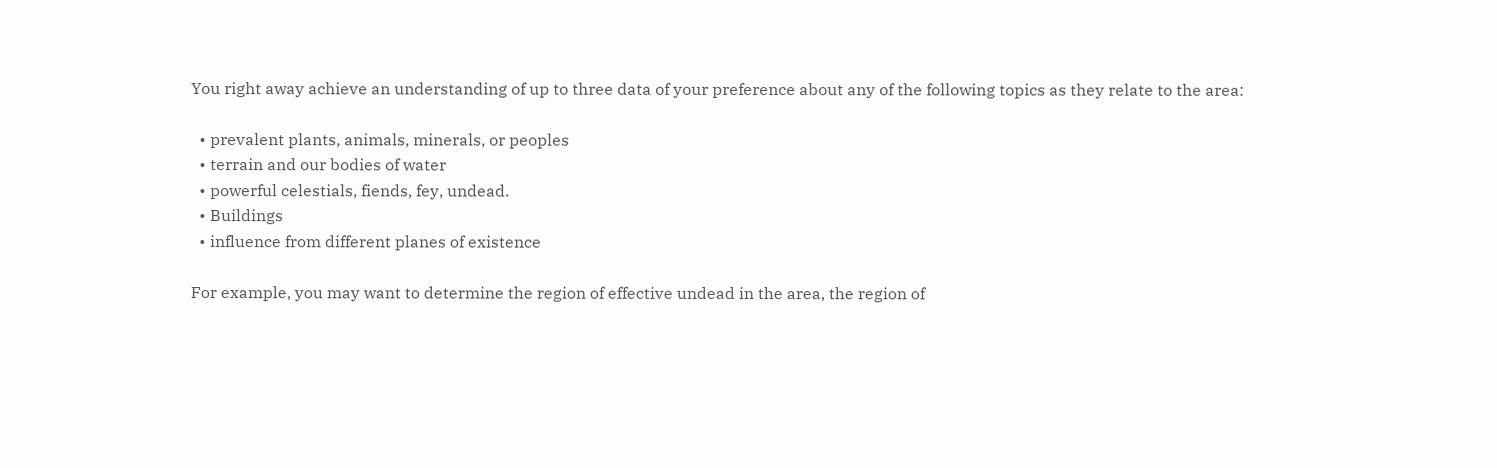You right away achieve an understanding of up to three data of your preference about any of the following topics as they relate to the area:

  • prevalent plants, animals, minerals, or peoples
  • terrain and our bodies of water
  • powerful celestials, fiends, fey, undead.
  • Buildings
  • influence from different planes of existence

For example, you may want to determine the region of effective undead in the area, the region of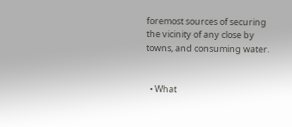foremost sources of securing the vicinity of any close by towns, and consuming water.


  • What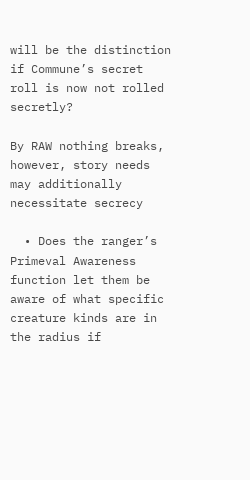will be the distinction if Commune’s secret roll is now not rolled secretly?

By RAW nothing breaks, however, story needs may additionally necessitate secrecy

  • Does the ranger’s Primeval Awareness function let them be aware of what specific creature kinds are in the radius if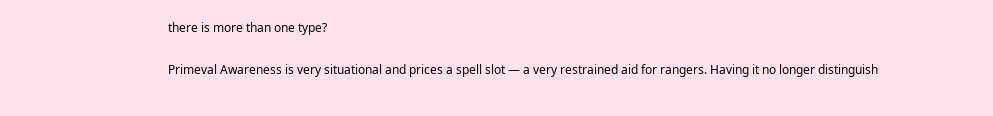there is more than one type?

Primeval Awareness is very situational and prices a spell slot — a very restrained aid for rangers. Having it no longer distinguish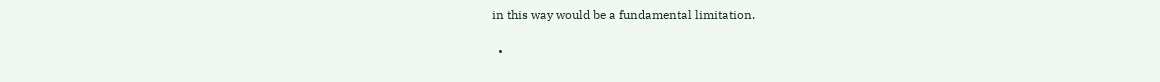in this way would be a fundamental limitation.

  •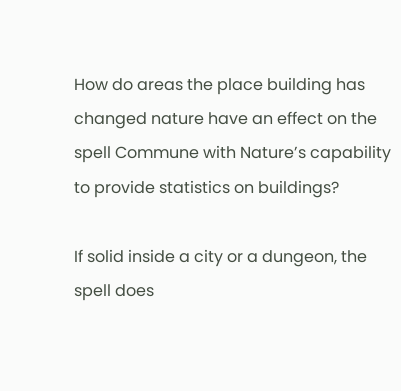How do areas the place building has changed nature have an effect on the spell Commune with Nature’s capability to provide statistics on buildings?

If solid inside a city or a dungeon, the spell does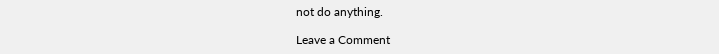not do anything.

Leave a Comment